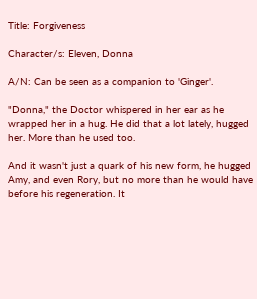Title: Forgiveness

Character/s: Eleven, Donna

A/N: Can be seen as a companion to 'Ginger'.

"Donna," the Doctor whispered in her ear as he wrapped her in a hug. He did that a lot lately, hugged her. More than he used too.

And it wasn't just a quark of his new form, he hugged Amy, and even Rory, but no more than he would have before his regeneration. It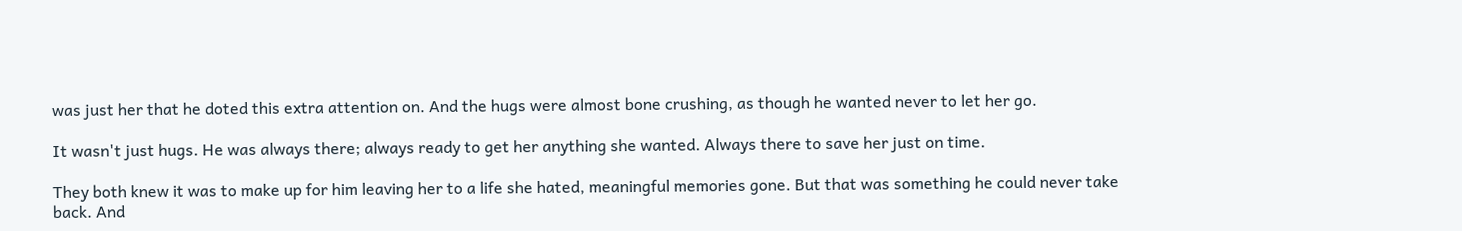was just her that he doted this extra attention on. And the hugs were almost bone crushing, as though he wanted never to let her go.

It wasn't just hugs. He was always there; always ready to get her anything she wanted. Always there to save her just on time.

They both knew it was to make up for him leaving her to a life she hated, meaningful memories gone. But that was something he could never take back. And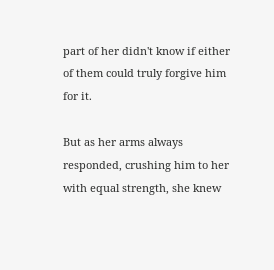part of her didn't know if either of them could truly forgive him for it.

But as her arms always responded, crushing him to her with equal strength, she knew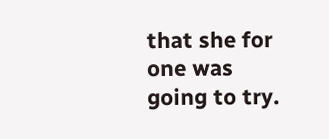that she for one was going to try.